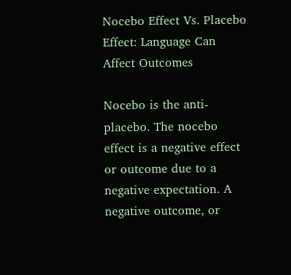Nocebo Effect Vs. Placebo Effect: Language Can Affect Outcomes

Nocebo is the anti-placebo. The nocebo effect is a negative effect or outcome due to a negative expectation. A negative outcome, or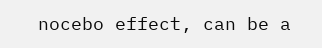nocebo effect, can be a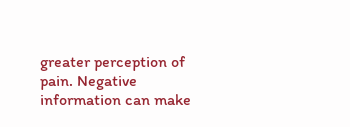greater perception of pain. Negative information can make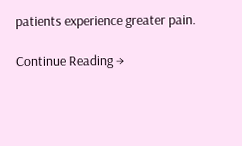patients experience greater pain.

Continue Reading →